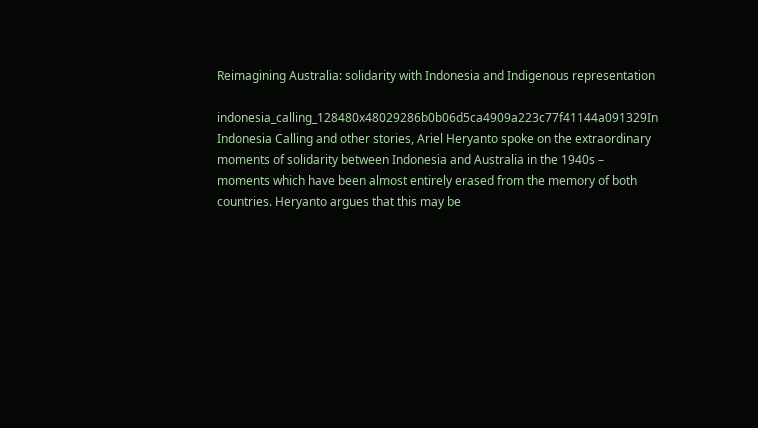Reimagining Australia: solidarity with Indonesia and Indigenous representation

indonesia_calling_128480x48029286b0b06d5ca4909a223c77f41144a091329In Indonesia Calling and other stories, Ariel Heryanto spoke on the extraordinary moments of solidarity between Indonesia and Australia in the 1940s – moments which have been almost entirely erased from the memory of both countries. Heryanto argues that this may be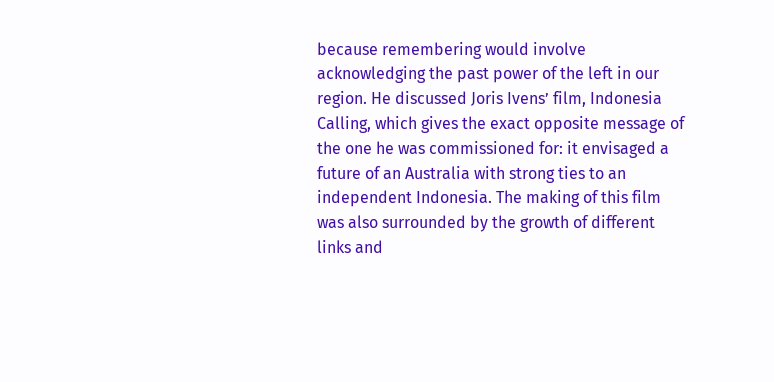because remembering would involve acknowledging the past power of the left in our region. He discussed Joris Ivens’ film, Indonesia Calling, which gives the exact opposite message of the one he was commissioned for: it envisaged a future of an Australia with strong ties to an independent Indonesia. The making of this film was also surrounded by the growth of different links and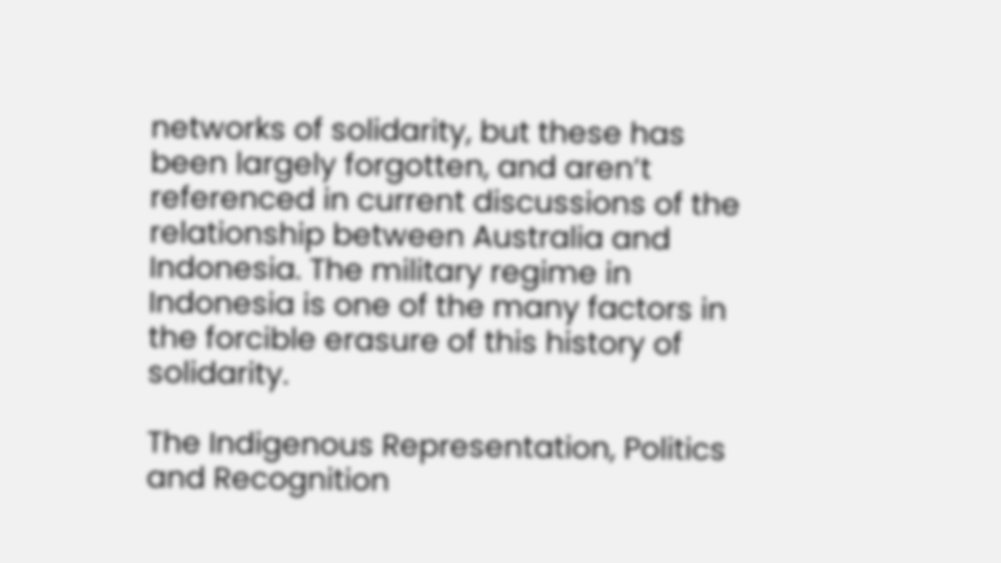networks of solidarity, but these has been largely forgotten, and aren’t referenced in current discussions of the relationship between Australia and Indonesia. The military regime in Indonesia is one of the many factors in the forcible erasure of this history of solidarity.

The Indigenous Representation, Politics and Recognition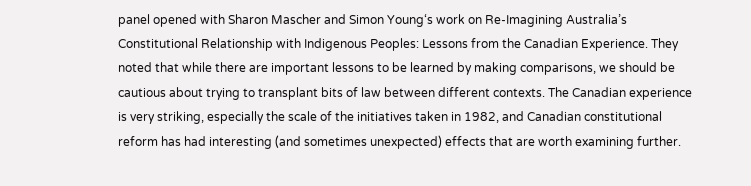panel opened with Sharon Mascher and Simon Young‘s work on Re-Imagining Australia’s Constitutional Relationship with Indigenous Peoples: Lessons from the Canadian Experience. They noted that while there are important lessons to be learned by making comparisons, we should be cautious about trying to transplant bits of law between different contexts. The Canadian experience is very striking, especially the scale of the initiatives taken in 1982, and Canadian constitutional reform has had interesting (and sometimes unexpected) effects that are worth examining further.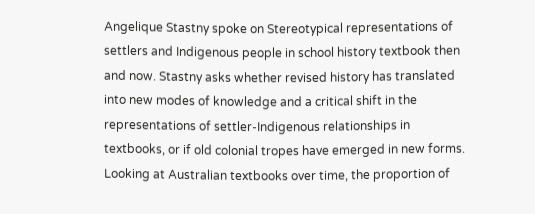Angelique Stastny spoke on Stereotypical representations of settlers and Indigenous people in school history textbook then and now. Stastny asks whether revised history has translated into new modes of knowledge and a critical shift in the representations of settler-Indigenous relationships in textbooks, or if old colonial tropes have emerged in new forms. Looking at Australian textbooks over time, the proportion of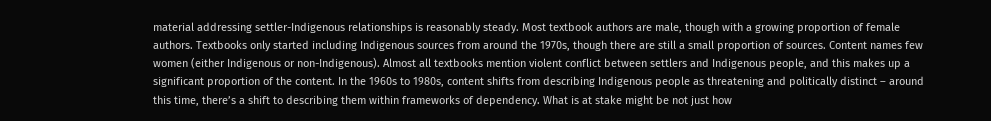material addressing settler-Indigenous relationships is reasonably steady. Most textbook authors are male, though with a growing proportion of female authors. Textbooks only started including Indigenous sources from around the 1970s, though there are still a small proportion of sources. Content names few women (either Indigenous or non-Indigenous). Almost all textbooks mention violent conflict between settlers and Indigenous people, and this makes up a significant proportion of the content. In the 1960s to 1980s, content shifts from describing Indigenous people as threatening and politically distinct – around this time, there’s a shift to describing them within frameworks of dependency. What is at stake might be not just how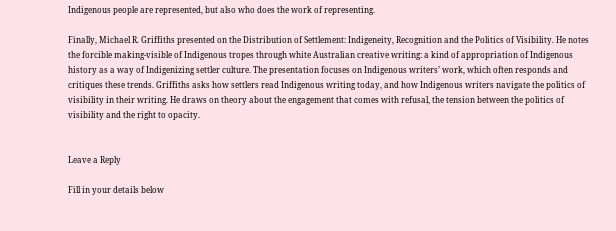Indigenous people are represented, but also who does the work of representing.

Finally, Michael R. Griffiths presented on the Distribution of Settlement: Indigeneity, Recognition and the Politics of Visibility. He notes the forcible making-visible of Indigenous tropes through white Australian creative writing: a kind of appropriation of Indigenous history as a way of Indigenizing settler culture. The presentation focuses on Indigenous writers’ work, which often responds and critiques these trends. Griffiths asks how settlers read Indigenous writing today, and how Indigenous writers navigate the politics of visibility in their writing. He draws on theory about the engagement that comes with refusal, the tension between the politics of visibility and the right to opacity.


Leave a Reply

Fill in your details below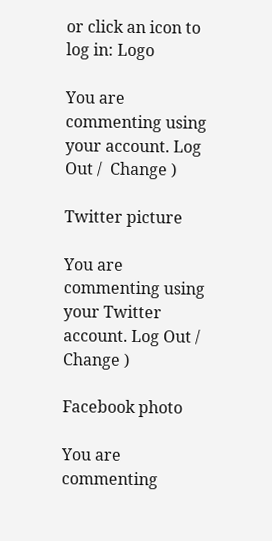or click an icon to log in: Logo

You are commenting using your account. Log Out /  Change )

Twitter picture

You are commenting using your Twitter account. Log Out /  Change )

Facebook photo

You are commenting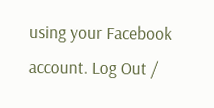using your Facebook account. Log Out /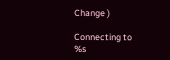Change )

Connecting to %s